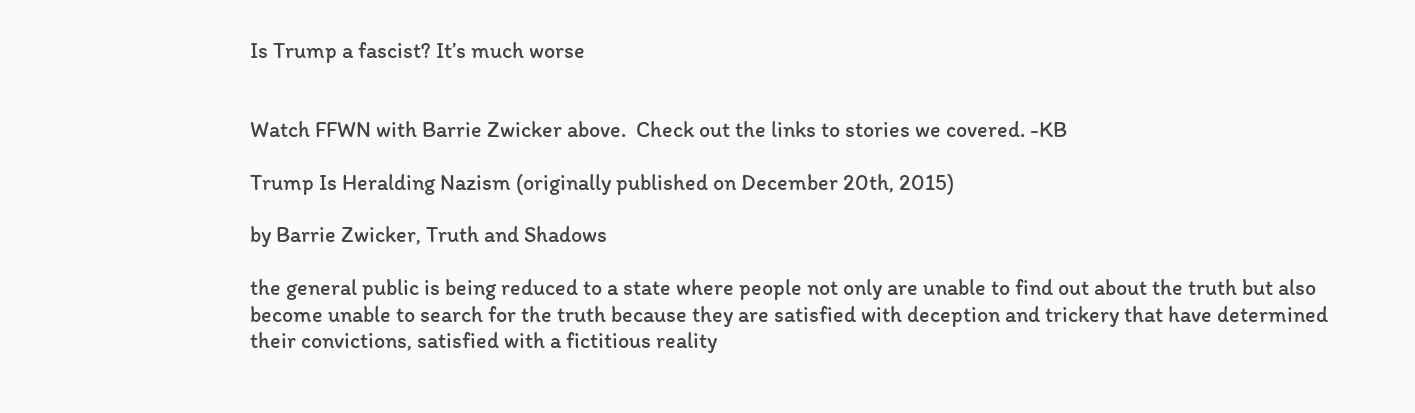Is Trump a fascist? It’s much worse


Watch FFWN with Barrie Zwicker above.  Check out the links to stories we covered. -KB

Trump Is Heralding Nazism (originally published on December 20th, 2015)

by Barrie Zwicker, Truth and Shadows

the general public is being reduced to a state where people not only are unable to find out about the truth but also become unable to search for the truth because they are satisfied with deception and trickery that have determined their convictions, satisfied with a fictitious reality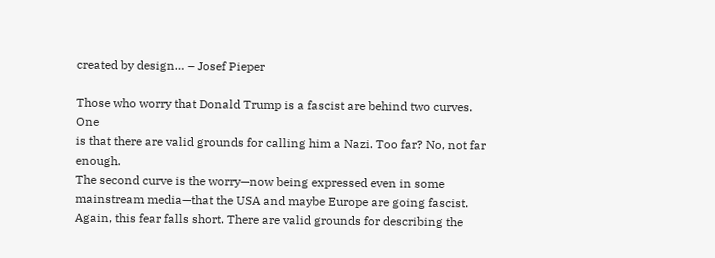created by design… – Josef Pieper

Those who worry that Donald Trump is a fascist are behind two curves. One
is that there are valid grounds for calling him a Nazi. Too far? No, not far enough.
The second curve is the worry—now being expressed even in some mainstream media—that the USA and maybe Europe are going fascist. Again, this fear falls short. There are valid grounds for describing the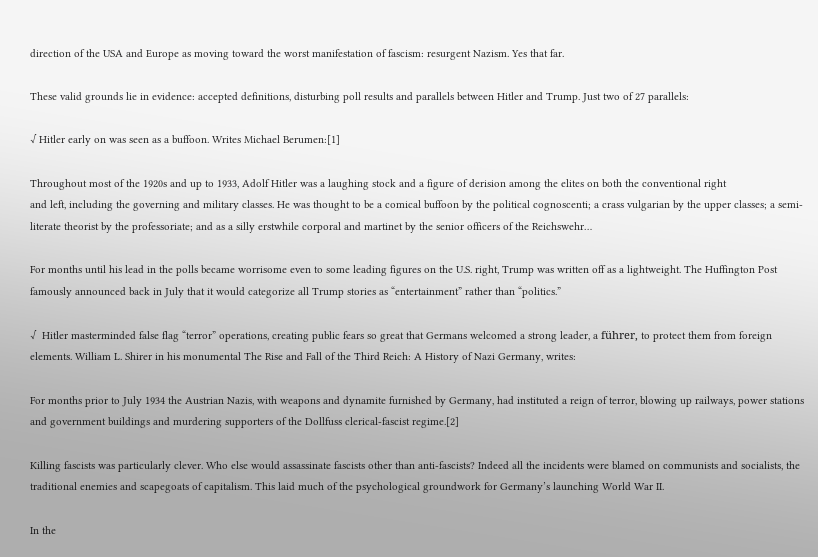direction of the USA and Europe as moving toward the worst manifestation of fascism: resurgent Nazism. Yes that far.

These valid grounds lie in evidence: accepted definitions, disturbing poll results and parallels between Hitler and Trump. Just two of 27 parallels:

√ Hitler early on was seen as a buffoon. Writes Michael Berumen:[1]

Throughout most of the 1920s and up to 1933, Adolf Hitler was a laughing stock and a figure of derision among the elites on both the conventional right
and left, including the governing and military classes. He was thought to be a comical buffoon by the political cognoscenti; a crass vulgarian by the upper classes; a semi-literate theorist by the professoriate; and as a silly erstwhile corporal and martinet by the senior officers of the Reichswehr…

For months until his lead in the polls became worrisome even to some leading figures on the U.S. right, Trump was written off as a lightweight. The Huffington Post famously announced back in July that it would categorize all Trump stories as “entertainment” rather than “politics.”

√  Hitler masterminded false flag “terror” operations, creating public fears so great that Germans welcomed a strong leader, a führer, to protect them from foreign elements. William L. Shirer in his monumental The Rise and Fall of the Third Reich: A History of Nazi Germany, writes:

For months prior to July 1934 the Austrian Nazis, with weapons and dynamite furnished by Germany, had instituted a reign of terror, blowing up railways, power stations and government buildings and murdering supporters of the Dollfuss clerical-fascist regime.[2]

Killing fascists was particularly clever. Who else would assassinate fascists other than anti-fascists? Indeed all the incidents were blamed on communists and socialists, the traditional enemies and scapegoats of capitalism. This laid much of the psychological groundwork for Germany’s launching World War II.

In the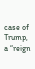case of Trump, a “reign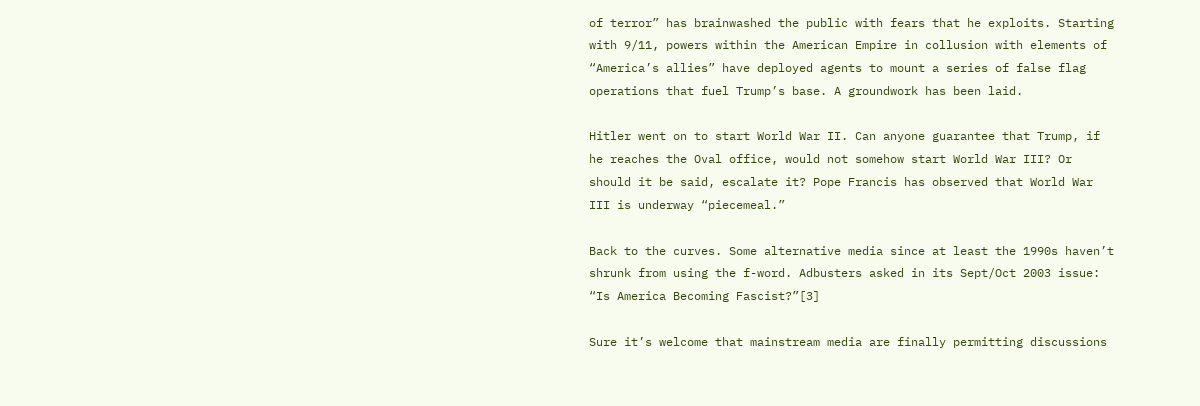of terror” has brainwashed the public with fears that he exploits. Starting with 9/11, powers within the American Empire in collusion with elements of “America’s allies” have deployed agents to mount a series of false flag operations that fuel Trump’s base. A groundwork has been laid.

Hitler went on to start World War II. Can anyone guarantee that Trump, if he reaches the Oval office, would not somehow start World War III? Or should it be said, escalate it? Pope Francis has observed that World War III is underway “piecemeal.”

Back to the curves. Some alternative media since at least the 1990s haven’t shrunk from using the f-word. Adbusters asked in its Sept/Oct 2003 issue: “Is America Becoming Fascist?”[3]

Sure it’s welcome that mainstream media are finally permitting discussions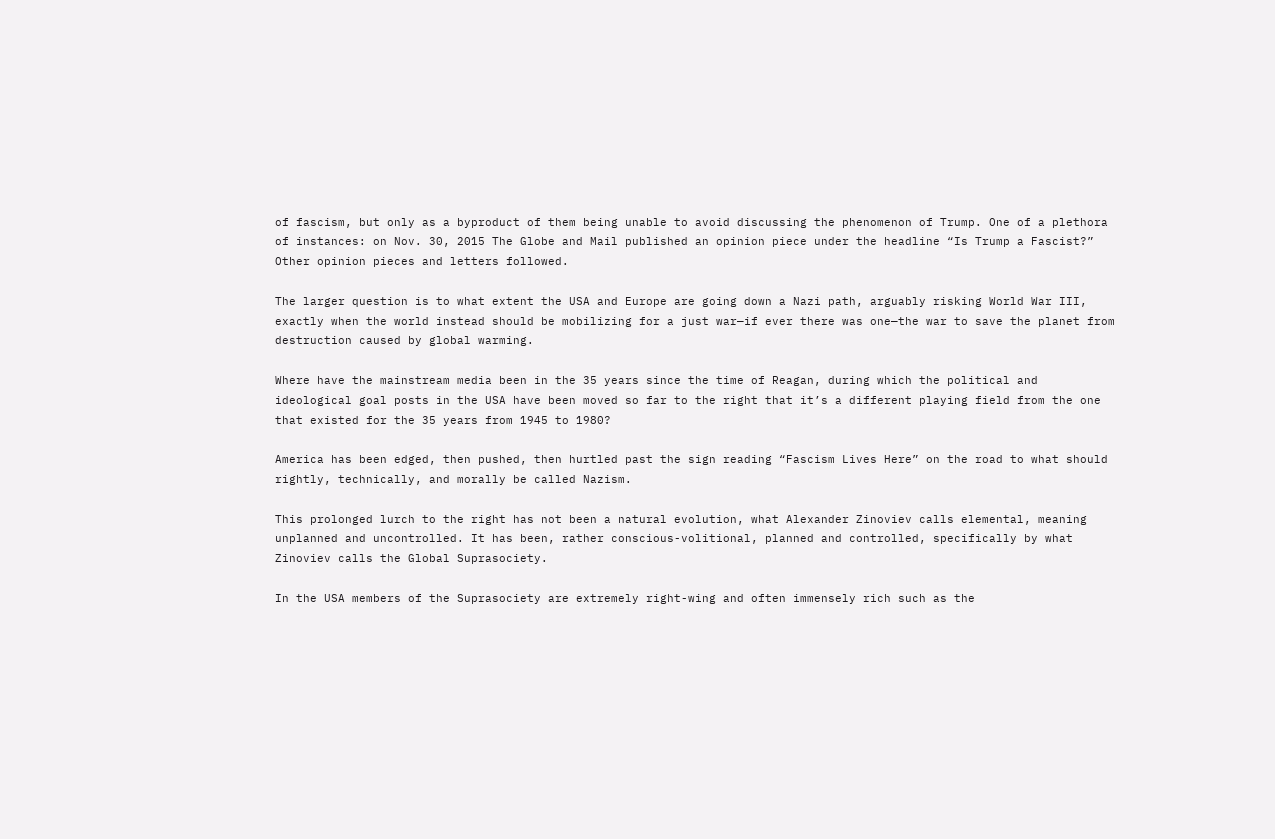of fascism, but only as a byproduct of them being unable to avoid discussing the phenomenon of Trump. One of a plethora of instances: on Nov. 30, 2015 The Globe and Mail published an opinion piece under the headline “Is Trump a Fascist?” Other opinion pieces and letters followed.

The larger question is to what extent the USA and Europe are going down a Nazi path, arguably risking World War III, exactly when the world instead should be mobilizing for a just war—if ever there was one—the war to save the planet from destruction caused by global warming.

Where have the mainstream media been in the 35 years since the time of Reagan, during which the political and ideological goal posts in the USA have been moved so far to the right that it’s a different playing field from the one that existed for the 35 years from 1945 to 1980?

America has been edged, then pushed, then hurtled past the sign reading “Fascism Lives Here” on the road to what should rightly, technically, and morally be called Nazism.

This prolonged lurch to the right has not been a natural evolution, what Alexander Zinoviev calls elemental, meaning unplanned and uncontrolled. It has been, rather conscious-volitional, planned and controlled, specifically by what Zinoviev calls the Global Suprasociety.

In the USA members of the Suprasociety are extremely right-wing and often immensely rich such as the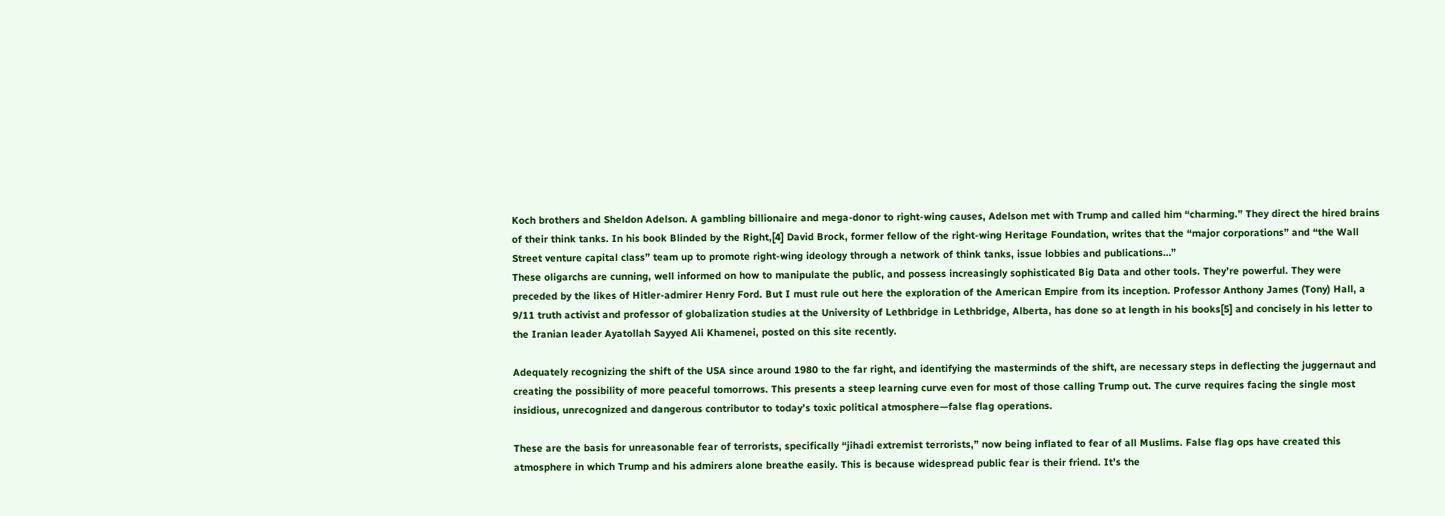Koch brothers and Sheldon Adelson. A gambling billionaire and mega-donor to right-wing causes, Adelson met with Trump and called him “charming.” They direct the hired brains of their think tanks. In his book Blinded by the Right,[4] David Brock, former fellow of the right-wing Heritage Foundation, writes that the “major corporations” and “the Wall Street venture capital class” team up to promote right-wing ideology through a network of think tanks, issue lobbies and publications…”
These oligarchs are cunning, well informed on how to manipulate the public, and possess increasingly sophisticated Big Data and other tools. They’re powerful. They were preceded by the likes of Hitler-admirer Henry Ford. But I must rule out here the exploration of the American Empire from its inception. Professor Anthony James (Tony) Hall, a 9/11 truth activist and professor of globalization studies at the University of Lethbridge in Lethbridge, Alberta, has done so at length in his books[5] and concisely in his letter to the Iranian leader Ayatollah Sayyed Ali Khamenei, posted on this site recently.

Adequately recognizing the shift of the USA since around 1980 to the far right, and identifying the masterminds of the shift, are necessary steps in deflecting the juggernaut and creating the possibility of more peaceful tomorrows. This presents a steep learning curve even for most of those calling Trump out. The curve requires facing the single most insidious, unrecognized and dangerous contributor to today’s toxic political atmosphere—false flag operations.

These are the basis for unreasonable fear of terrorists, specifically “jihadi extremist terrorists,” now being inflated to fear of all Muslims. False flag ops have created this atmosphere in which Trump and his admirers alone breathe easily. This is because widespread public fear is their friend. It’s the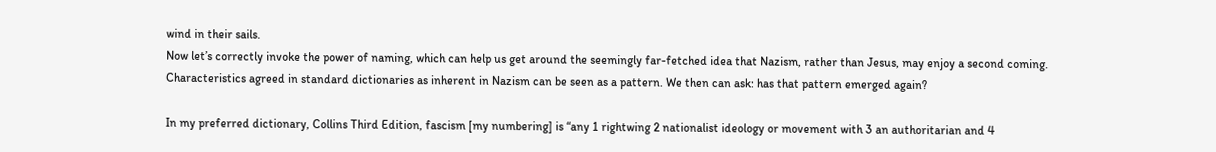wind in their sails.
Now let’s correctly invoke the power of naming, which can help us get around the seemingly far-fetched idea that Nazism, rather than Jesus, may enjoy a second coming.
Characteristics agreed in standard dictionaries as inherent in Nazism can be seen as a pattern. We then can ask: has that pattern emerged again?

In my preferred dictionary, Collins Third Edition, fascism [my numbering] is “any 1 rightwing 2 nationalist ideology or movement with 3 an authoritarian and 4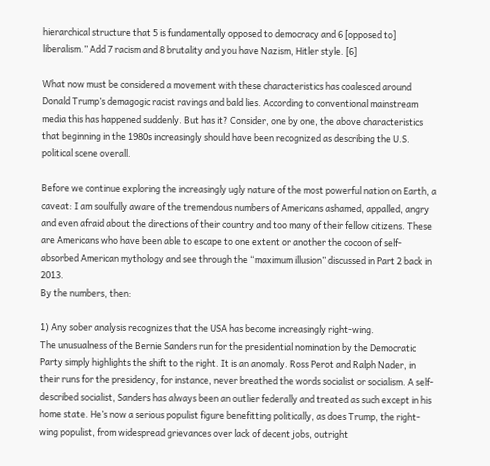hierarchical structure that 5 is fundamentally opposed to democracy and 6 [opposed to] liberalism.” Add 7 racism and 8 brutality and you have Nazism, Hitler style. [6]

What now must be considered a movement with these characteristics has coalesced around Donald Trump’s demagogic racist ravings and bald lies. According to conventional mainstream media this has happened suddenly. But has it? Consider, one by one, the above characteristics that beginning in the 1980s increasingly should have been recognized as describing the U.S. political scene overall.

Before we continue exploring the increasingly ugly nature of the most powerful nation on Earth, a caveat: I am soulfully aware of the tremendous numbers of Americans ashamed, appalled, angry and even afraid about the directions of their country and too many of their fellow citizens. These are Americans who have been able to escape to one extent or another the cocoon of self-absorbed American mythology and see through the “maximum illusion” discussed in Part 2 back in 2013.
By the numbers, then:

1) Any sober analysis recognizes that the USA has become increasingly right-wing.
The unusualness of the Bernie Sanders run for the presidential nomination by the Democratic Party simply highlights the shift to the right. It is an anomaly. Ross Perot and Ralph Nader, in their runs for the presidency, for instance, never breathed the words socialist or socialism. A self-described socialist, Sanders has always been an outlier federally and treated as such except in his home state. He’s now a serious populist figure benefitting politically, as does Trump, the right-wing populist, from widespread grievances over lack of decent jobs, outright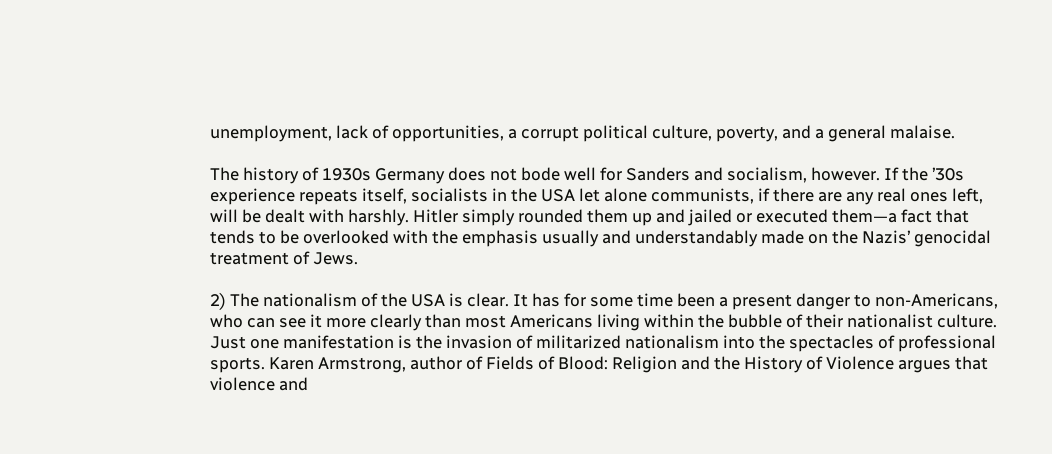unemployment, lack of opportunities, a corrupt political culture, poverty, and a general malaise.

The history of 1930s Germany does not bode well for Sanders and socialism, however. If the ’30s experience repeats itself, socialists in the USA let alone communists, if there are any real ones left, will be dealt with harshly. Hitler simply rounded them up and jailed or executed them—a fact that tends to be overlooked with the emphasis usually and understandably made on the Nazis’ genocidal treatment of Jews.

2) The nationalism of the USA is clear. It has for some time been a present danger to non-Americans, who can see it more clearly than most Americans living within the bubble of their nationalist culture. Just one manifestation is the invasion of militarized nationalism into the spectacles of professional sports. Karen Armstrong, author of Fields of Blood: Religion and the History of Violence argues that violence and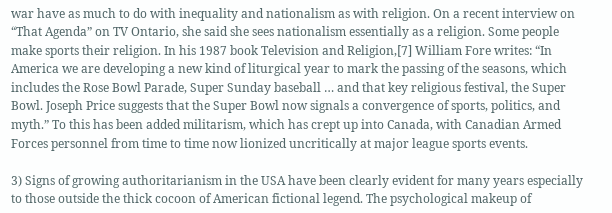war have as much to do with inequality and nationalism as with religion. On a recent interview on “That Agenda” on TV Ontario, she said she sees nationalism essentially as a religion. Some people make sports their religion. In his 1987 book Television and Religion,[7] William Fore writes: “In America we are developing a new kind of liturgical year to mark the passing of the seasons, which includes the Rose Bowl Parade, Super Sunday baseball … and that key religious festival, the Super Bowl. Joseph Price suggests that the Super Bowl now signals a convergence of sports, politics, and myth.” To this has been added militarism, which has crept up into Canada, with Canadian Armed Forces personnel from time to time now lionized uncritically at major league sports events.

3) Signs of growing authoritarianism in the USA have been clearly evident for many years especially to those outside the thick cocoon of American fictional legend. The psychological makeup of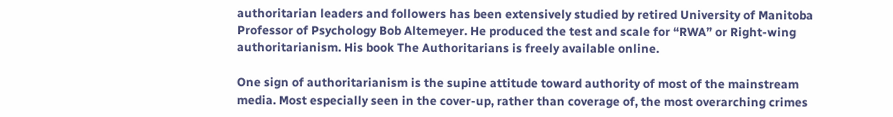authoritarian leaders and followers has been extensively studied by retired University of Manitoba Professor of Psychology Bob Altemeyer. He produced the test and scale for “RWA” or Right-wing authoritarianism. His book The Authoritarians is freely available online.

One sign of authoritarianism is the supine attitude toward authority of most of the mainstream media. Most especially seen in the cover-up, rather than coverage of, the most overarching crimes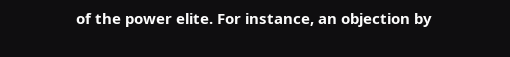of the power elite. For instance, an objection by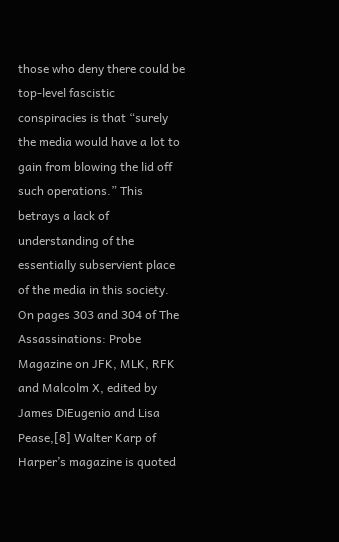those who deny there could be top-level fascistic conspiracies is that “surely the media would have a lot to gain from blowing the lid off such operations.” This betrays a lack of understanding of the essentially subservient place of the media in this society. On pages 303 and 304 of The Assassinations: Probe Magazine on JFK, MLK, RFK and Malcolm X, edited by James DiEugenio and Lisa Pease,[8] Walter Karp of Harper’s magazine is quoted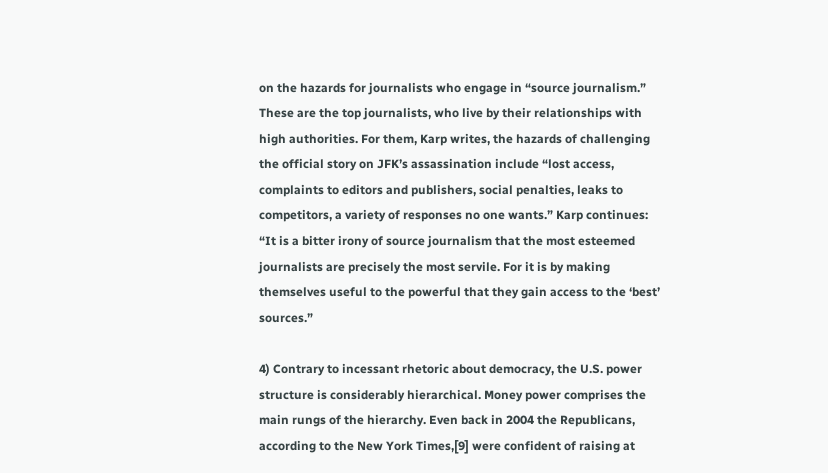on the hazards for journalists who engage in “source journalism.” These are the top journalists, who live by their relationships with high authorities. For them, Karp writes, the hazards of challenging the official story on JFK’s assassination include “lost access, complaints to editors and publishers, social penalties, leaks to competitors, a variety of responses no one wants.” Karp continues: “It is a bitter irony of source journalism that the most esteemed journalists are precisely the most servile. For it is by making themselves useful to the powerful that they gain access to the ‘best’ sources.”

4) Contrary to incessant rhetoric about democracy, the U.S. power structure is considerably hierarchical. Money power comprises the main rungs of the hierarchy. Even back in 2004 the Republicans, according to the New York Times,[9] were confident of raising at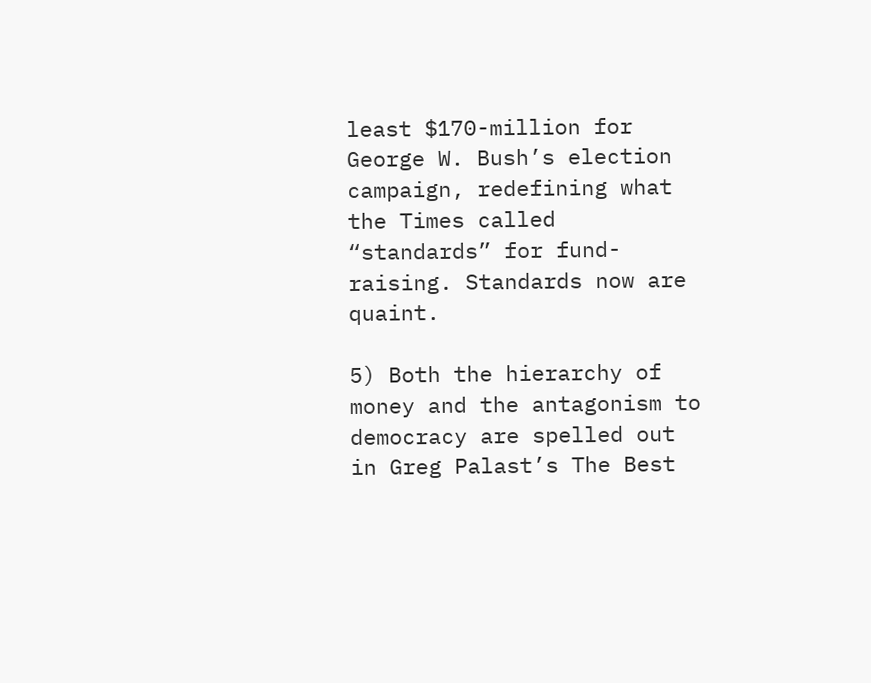least $170-million for George W. Bush’s election campaign, redefining what the Times called “standards” for fund-raising. Standards now are quaint.

5) Both the hierarchy of money and the antagonism to democracy are spelled out in Greg Palast’s The Best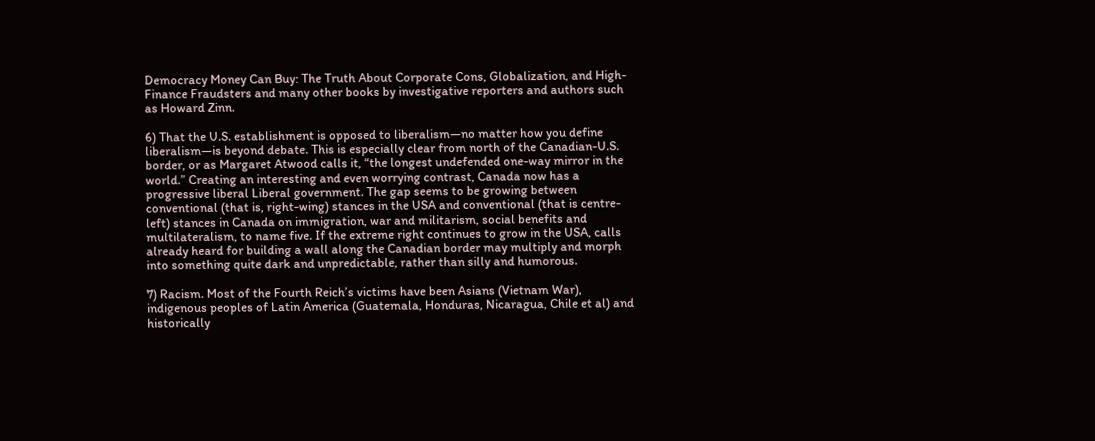Democracy Money Can Buy: The Truth About Corporate Cons, Globalization, and High-Finance Fraudsters and many other books by investigative reporters and authors such as Howard Zinn.

6) That the U.S. establishment is opposed to liberalism—no matter how you define liberalism—is beyond debate. This is especially clear from north of the Canadian-U.S. border, or as Margaret Atwood calls it, “the longest undefended one-way mirror in the world.” Creating an interesting and even worrying contrast, Canada now has a progressive liberal Liberal government. The gap seems to be growing between conventional (that is, right-wing) stances in the USA and conventional (that is centre-left) stances in Canada on immigration, war and militarism, social benefits and multilateralism, to name five. If the extreme right continues to grow in the USA, calls already heard for building a wall along the Canadian border may multiply and morph into something quite dark and unpredictable, rather than silly and humorous.

7) Racism. Most of the Fourth Reich’s victims have been Asians (Vietnam War), indigenous peoples of Latin America (Guatemala, Honduras, Nicaragua, Chile et al) and historically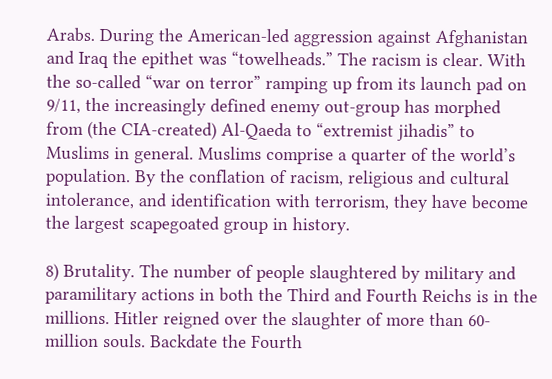Arabs. During the American-led aggression against Afghanistan and Iraq the epithet was “towelheads.” The racism is clear. With the so-called “war on terror” ramping up from its launch pad on 9/11, the increasingly defined enemy out-group has morphed from (the CIA-created) Al-Qaeda to “extremist jihadis” to Muslims in general. Muslims comprise a quarter of the world’s population. By the conflation of racism, religious and cultural intolerance, and identification with terrorism, they have become the largest scapegoated group in history.

8) Brutality. The number of people slaughtered by military and paramilitary actions in both the Third and Fourth Reichs is in the millions. Hitler reigned over the slaughter of more than 60-million souls. Backdate the Fourth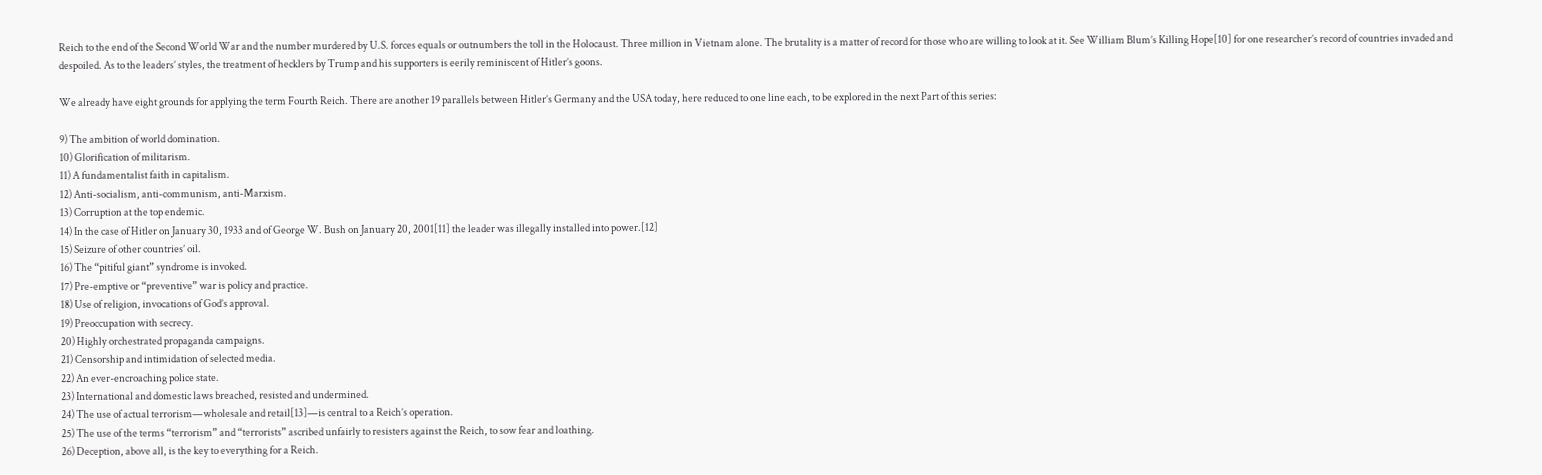Reich to the end of the Second World War and the number murdered by U.S. forces equals or outnumbers the toll in the Holocaust. Three million in Vietnam alone. The brutality is a matter of record for those who are willing to look at it. See William Blum’s Killing Hope[10] for one researcher’s record of countries invaded and despoiled. As to the leaders’ styles, the treatment of hecklers by Trump and his supporters is eerily reminiscent of Hitler’s goons.

We already have eight grounds for applying the term Fourth Reich. There are another 19 parallels between Hitler’s Germany and the USA today, here reduced to one line each, to be explored in the next Part of this series:

9) The ambition of world domination.
10) Glorification of militarism.
11) A fundamentalist faith in capitalism.
12) Anti-socialism, anti-communism, anti-Marxism.
13) Corruption at the top endemic.
14) In the case of Hitler on January 30, 1933 and of George W. Bush on January 20, 2001[11] the leader was illegally installed into power.[12]
15) Seizure of other countries’ oil.
16) The “pitiful giant” syndrome is invoked.
17) Pre-emptive or “preventive” war is policy and practice.
18) Use of religion, invocations of God’s approval.
19) Preoccupation with secrecy.
20) Highly orchestrated propaganda campaigns.
21) Censorship and intimidation of selected media.
22) An ever-encroaching police state.
23) International and domestic laws breached, resisted and undermined.
24) The use of actual terrorism—wholesale and retail[13]—is central to a Reich’s operation.
25) The use of the terms “terrorism” and “terrorists” ascribed unfairly to resisters against the Reich, to sow fear and loathing.
26) Deception, above all, is the key to everything for a Reich.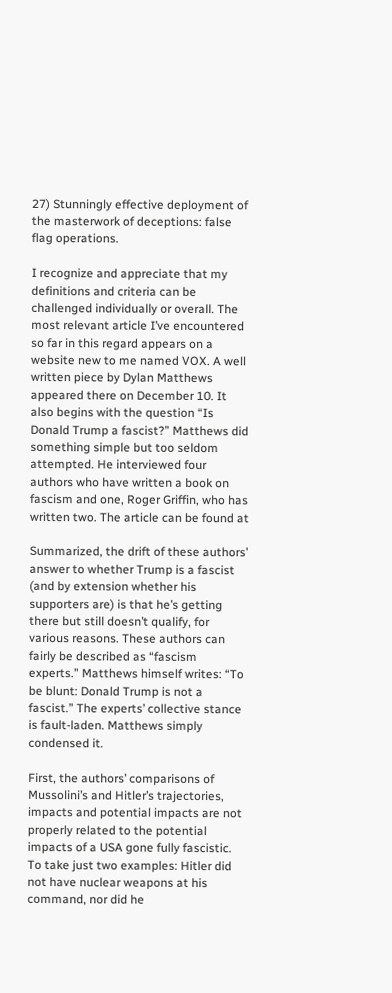27) Stunningly effective deployment of the masterwork of deceptions: false flag operations.

I recognize and appreciate that my definitions and criteria can be challenged individually or overall. The most relevant article I’ve encountered so far in this regard appears on a website new to me named VOX. A well written piece by Dylan Matthews appeared there on December 10. It also begins with the question “Is Donald Trump a fascist?” Matthews did something simple but too seldom attempted. He interviewed four authors who have written a book on fascism and one, Roger Griffin, who has written two. The article can be found at

Summarized, the drift of these authors’ answer to whether Trump is a fascist (and by extension whether his supporters are) is that he’s getting there but still doesn’t qualify, for various reasons. These authors can fairly be described as “fascism experts.” Matthews himself writes: “To be blunt: Donald Trump is not a fascist.” The experts’ collective stance is fault-laden. Matthews simply condensed it.

First, the authors’ comparisons of Mussolini’s and Hitler’s trajectories, impacts and potential impacts are not properly related to the potential impacts of a USA gone fully fascistic. To take just two examples: Hitler did not have nuclear weapons at his command, nor did he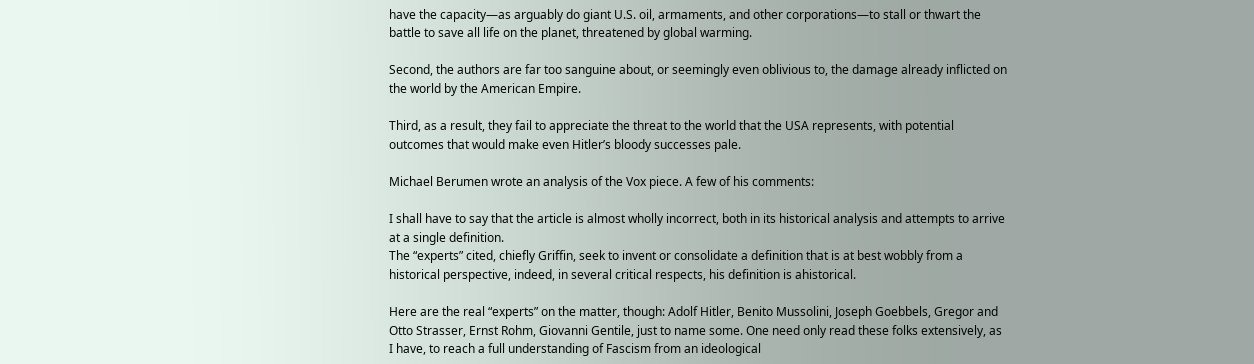have the capacity—as arguably do giant U.S. oil, armaments, and other corporations—to stall or thwart the battle to save all life on the planet, threatened by global warming.

Second, the authors are far too sanguine about, or seemingly even oblivious to, the damage already inflicted on the world by the American Empire.

Third, as a result, they fail to appreciate the threat to the world that the USA represents, with potential outcomes that would make even Hitler’s bloody successes pale.

Michael Berumen wrote an analysis of the Vox piece. A few of his comments:

I shall have to say that the article is almost wholly incorrect, both in its historical analysis and attempts to arrive at a single definition.
The “experts” cited, chiefly Griffin, seek to invent or consolidate a definition that is at best wobbly from a historical perspective, indeed, in several critical respects, his definition is ahistorical.

Here are the real “experts” on the matter, though: Adolf Hitler, Benito Mussolini, Joseph Goebbels, Gregor and Otto Strasser, Ernst Rohm, Giovanni Gentile, just to name some. One need only read these folks extensively, as I have, to reach a full understanding of Fascism from an ideological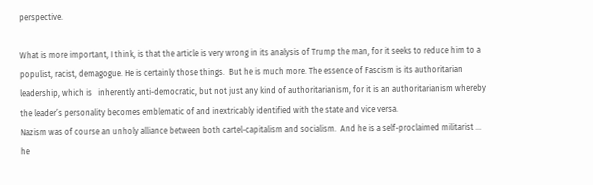perspective.

What is more important, I think, is that the article is very wrong in its analysis of Trump the man, for it seeks to reduce him to a populist, racist, demagogue. He is certainly those things.  But he is much more. The essence of Fascism is its authoritarian leadership, which is   inherently anti-democratic, but not just any kind of authoritarianism, for it is an authoritarianism whereby the leader’s personality becomes emblematic of and inextricably identified with the state and vice versa.
Nazism was of course an unholy alliance between both cartel-capitalism and socialism.  And he is a self-proclaimed militarist … he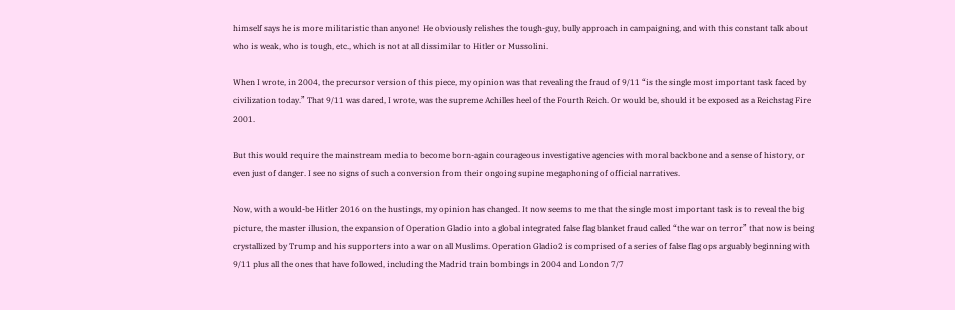himself says he is more militaristic than anyone!  He obviously relishes the tough-guy, bully approach in campaigning, and with this constant talk about who is weak, who is tough, etc., which is not at all dissimilar to Hitler or Mussolini.

When I wrote, in 2004, the precursor version of this piece, my opinion was that revealing the fraud of 9/11 “is the single most important task faced by civilization today.” That 9/11 was dared, I wrote, was the supreme Achilles heel of the Fourth Reich. Or would be, should it be exposed as a Reichstag Fire 2001.

But this would require the mainstream media to become born-again courageous investigative agencies with moral backbone and a sense of history, or even just of danger. I see no signs of such a conversion from their ongoing supine megaphoning of official narratives.

Now, with a would-be Hitler 2016 on the hustings, my opinion has changed. It now seems to me that the single most important task is to reveal the big picture, the master illusion, the expansion of Operation Gladio into a global integrated false flag blanket fraud called “the war on terror” that now is being crystallized by Trump and his supporters into a war on all Muslims. Operation Gladio2 is comprised of a series of false flag ops arguably beginning with 9/11 plus all the ones that have followed, including the Madrid train bombings in 2004 and London 7/7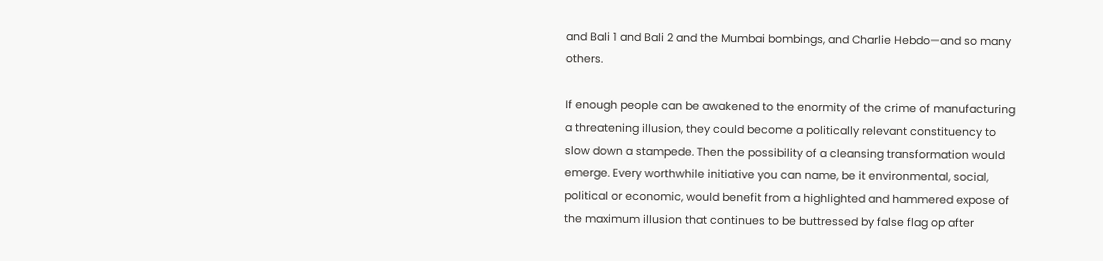and Bali 1 and Bali 2 and the Mumbai bombings, and Charlie Hebdo—and so many others.

If enough people can be awakened to the enormity of the crime of manufacturing a threatening illusion, they could become a politically relevant constituency to slow down a stampede. Then the possibility of a cleansing transformation would emerge. Every worthwhile initiative you can name, be it environmental, social, political or economic, would benefit from a highlighted and hammered expose of the maximum illusion that continues to be buttressed by false flag op after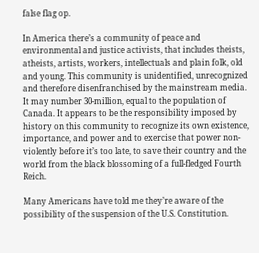false flag op.

In America there’s a community of peace and environmental and justice activists, that includes theists, atheists, artists, workers, intellectuals and plain folk, old and young. This community is unidentified, unrecognized and therefore disenfranchised by the mainstream media. It may number 30-million, equal to the population of Canada. It appears to be the responsibility imposed by history on this community to recognize its own existence, importance, and power and to exercise that power non-violently before it’s too late, to save their country and the world from the black blossoming of a full-fledged Fourth Reich.

Many Americans have told me they’re aware of the possibility of the suspension of the U.S. Constitution.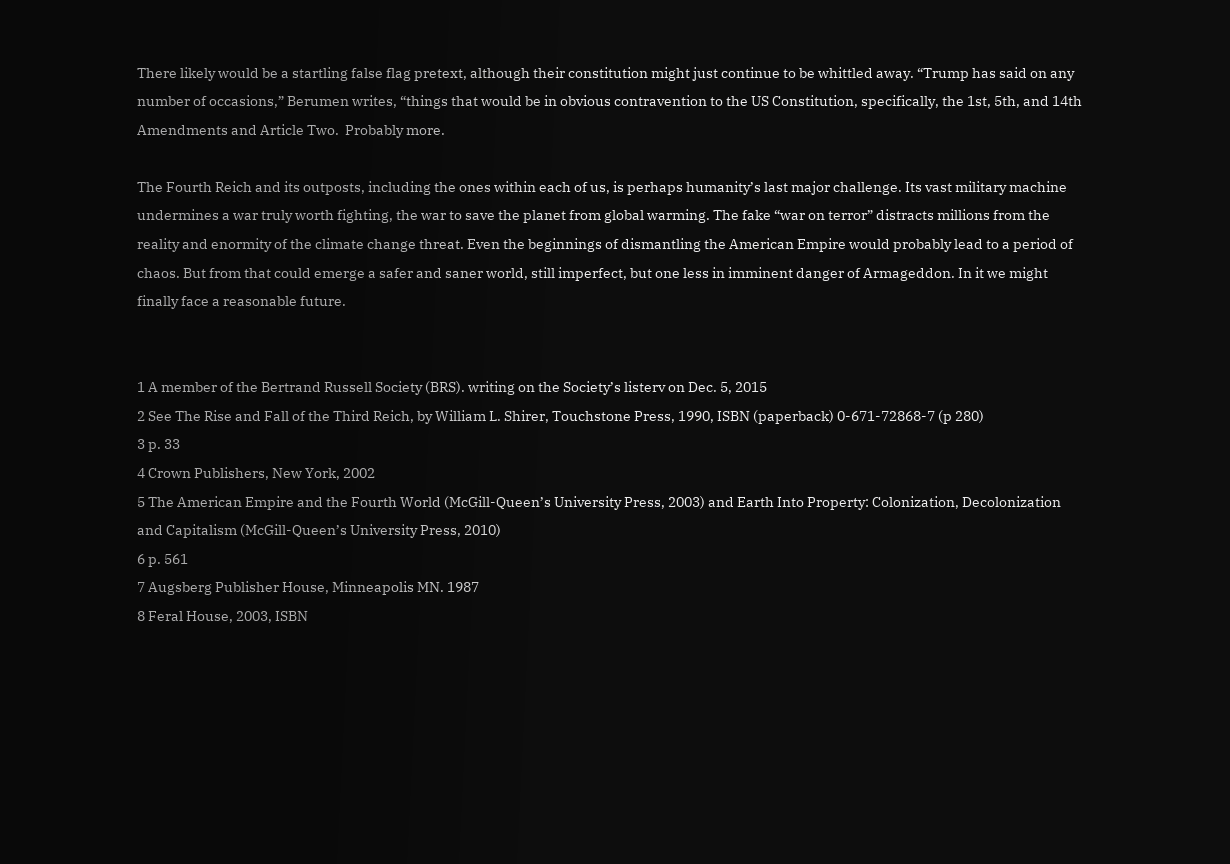There likely would be a startling false flag pretext, although their constitution might just continue to be whittled away. “Trump has said on any number of occasions,” Berumen writes, “things that would be in obvious contravention to the US Constitution, specifically, the 1st, 5th, and 14th Amendments and Article Two.  Probably more.

The Fourth Reich and its outposts, including the ones within each of us, is perhaps humanity’s last major challenge. Its vast military machine undermines a war truly worth fighting, the war to save the planet from global warming. The fake “war on terror” distracts millions from the reality and enormity of the climate change threat. Even the beginnings of dismantling the American Empire would probably lead to a period of chaos. But from that could emerge a safer and saner world, still imperfect, but one less in imminent danger of Armageddon. In it we might finally face a reasonable future.


1 A member of the Bertrand Russell Society (BRS). writing on the Society’s listerv on Dec. 5, 2015
2 See The Rise and Fall of the Third Reich, by William L. Shirer, Touchstone Press, 1990, ISBN (paperback) 0-671-72868-7 (p 280)
3 p. 33
4 Crown Publishers, New York, 2002
5 The American Empire and the Fourth World (McGill-Queen’s University Press, 2003) and Earth Into Property: Colonization, Decolonization and Capitalism (McGill-Queen’s University Press, 2010)
6 p. 561
7 Augsberg Publisher House, Minneapolis MN. 1987
8 Feral House, 2003, ISBN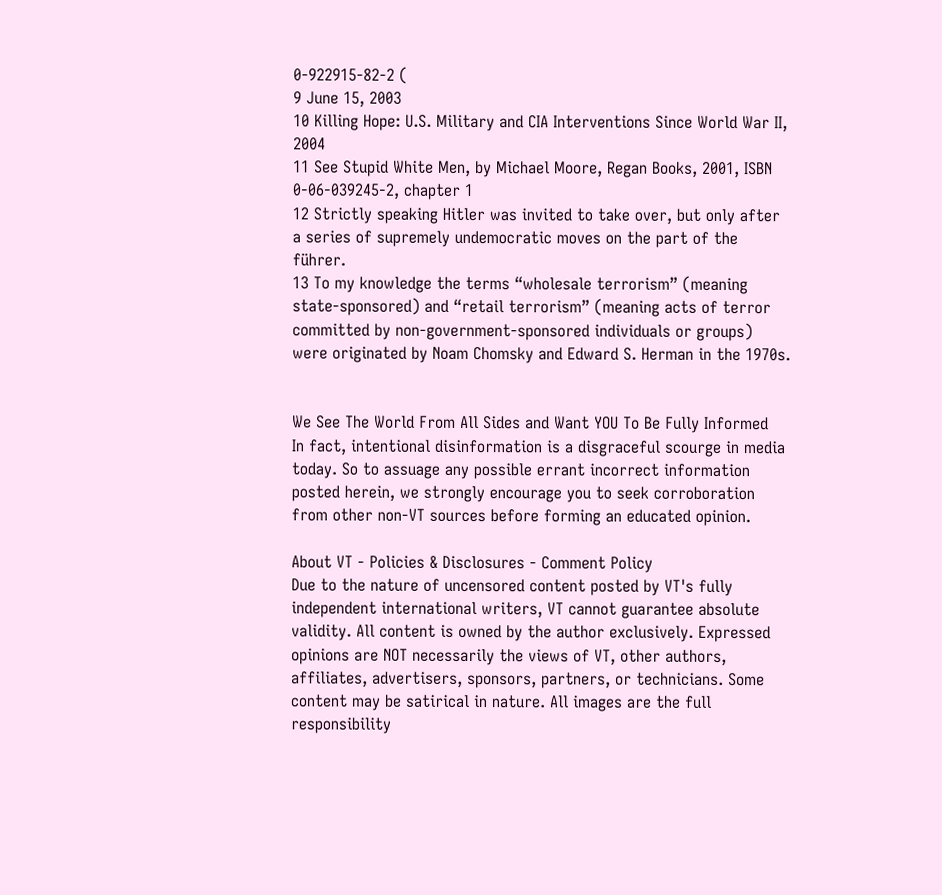0-922915-82-2 (
9 June 15, 2003
10 Killing Hope: U.S. Military and CIA Interventions Since World War II, 2004
11 See Stupid White Men, by Michael Moore, Regan Books, 2001, ISBN 0-06-039245-2, chapter 1
12 Strictly speaking Hitler was invited to take over, but only after a series of supremely undemocratic moves on the part of the führer.
13 To my knowledge the terms “wholesale terrorism” (meaning state-sponsored) and “retail terrorism” (meaning acts of terror committed by non-government-sponsored individuals or groups) were originated by Noam Chomsky and Edward S. Herman in the 1970s.


We See The World From All Sides and Want YOU To Be Fully Informed
In fact, intentional disinformation is a disgraceful scourge in media today. So to assuage any possible errant incorrect information posted herein, we strongly encourage you to seek corroboration from other non-VT sources before forming an educated opinion.

About VT - Policies & Disclosures - Comment Policy
Due to the nature of uncensored content posted by VT's fully independent international writers, VT cannot guarantee absolute validity. All content is owned by the author exclusively. Expressed opinions are NOT necessarily the views of VT, other authors, affiliates, advertisers, sponsors, partners, or technicians. Some content may be satirical in nature. All images are the full responsibility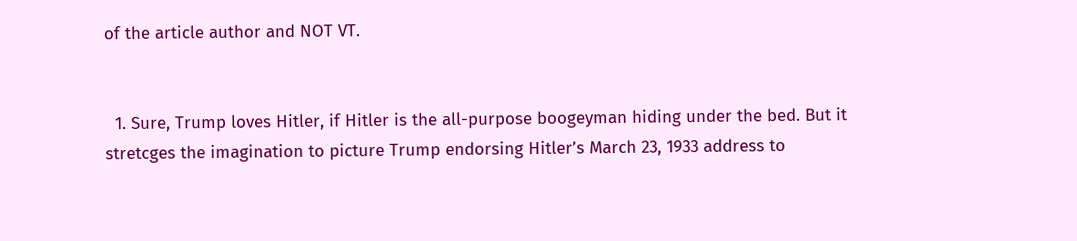of the article author and NOT VT.


  1. Sure, Trump loves Hitler, if Hitler is the all-purpose boogeyman hiding under the bed. But it stretcges the imagination to picture Trump endorsing Hitler’s March 23, 1933 address to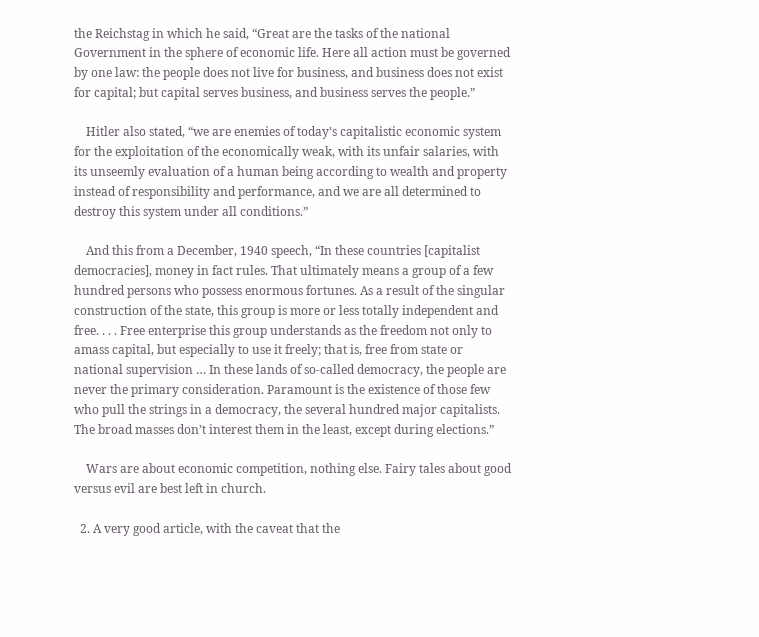the Reichstag in which he said, “Great are the tasks of the national Government in the sphere of economic life. Here all action must be governed by one law: the people does not live for business, and business does not exist for capital; but capital serves business, and business serves the people.”

    Hitler also stated, “we are enemies of today’s capitalistic economic system for the exploitation of the economically weak, with its unfair salaries, with its unseemly evaluation of a human being according to wealth and property instead of responsibility and performance, and we are all determined to destroy this system under all conditions.”

    And this from a December, 1940 speech, “In these countries [capitalist democracies], money in fact rules. That ultimately means a group of a few hundred persons who possess enormous fortunes. As a result of the singular construction of the state, this group is more or less totally independent and free. . . . Free enterprise this group understands as the freedom not only to amass capital, but especially to use it freely; that is, free from state or national supervision … In these lands of so-called democracy, the people are never the primary consideration. Paramount is the existence of those few who pull the strings in a democracy, the several hundred major capitalists. The broad masses don’t interest them in the least, except during elections.”

    Wars are about economic competition, nothing else. Fairy tales about good versus evil are best left in church.

  2. A very good article, with the caveat that the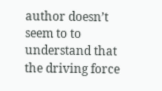author doesn’t seem to to understand that the driving force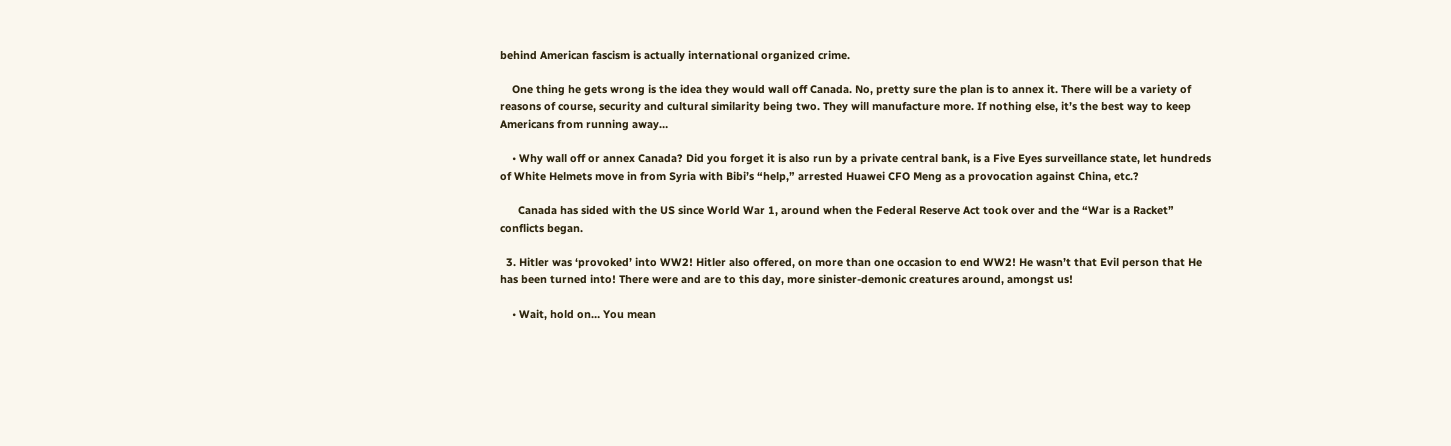behind American fascism is actually international organized crime.

    One thing he gets wrong is the idea they would wall off Canada. No, pretty sure the plan is to annex it. There will be a variety of reasons of course, security and cultural similarity being two. They will manufacture more. If nothing else, it’s the best way to keep Americans from running away…

    • Why wall off or annex Canada? Did you forget it is also run by a private central bank, is a Five Eyes surveillance state, let hundreds of White Helmets move in from Syria with Bibi’s “help,” arrested Huawei CFO Meng as a provocation against China, etc.?

      Canada has sided with the US since World War 1, around when the Federal Reserve Act took over and the “War is a Racket” conflicts began.

  3. Hitler was ‘provoked’ into WW2! Hitler also offered, on more than one occasion to end WW2! He wasn’t that Evil person that He has been turned into! There were and are to this day, more sinister-demonic creatures around, amongst us!

    • Wait, hold on… You mean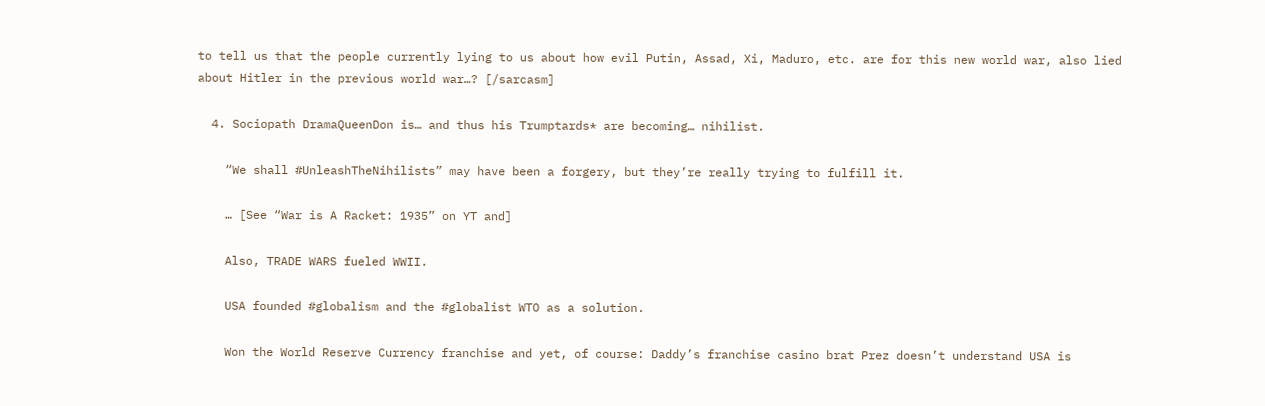to tell us that the people currently lying to us about how evil Putin, Assad, Xi, Maduro, etc. are for this new world war, also lied about Hitler in the previous world war…? [/sarcasm]

  4. Sociopath DramaQueenDon is… and thus his Trumptards* are becoming… nihilist.

    “We shall #UnleashTheNihilists” may have been a forgery, but they’re really trying to fulfill it.

    … [See “War is A Racket: 1935” on YT and]

    Also, TRADE WARS fueled WWII.

    USA founded #globalism and the #globalist WTO as a solution.

    Won the World Reserve Currency franchise and yet, of course: Daddy’s franchise casino brat Prez doesn’t understand USA is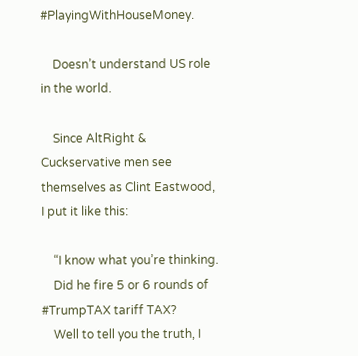#PlayingWithHouseMoney.

    Doesn’t understand US role in the world.

    Since AltRight & Cuckservative men see themselves as Clint Eastwood, I put it like this:

    “I know what you’re thinking.
    Did he fire 5 or 6 rounds of #TrumpTAX tariff TAX?
    Well to tell you the truth, I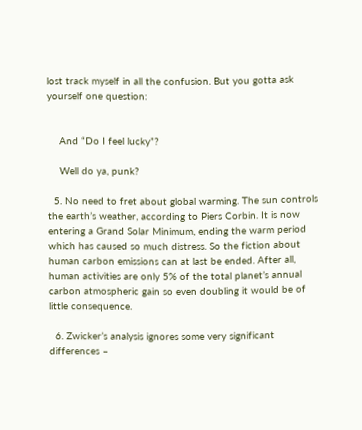lost track myself in all the confusion. But you gotta ask yourself one question:


    And “Do I feel lucky”?

    Well do ya, punk?

  5. No need to fret about global warming. The sun controls the earth’s weather, according to Piers Corbin. It is now entering a Grand Solar Minimum, ending the warm period which has caused so much distress. So the fiction about human carbon emissions can at last be ended. After all, human activities are only 5% of the total planet’s annual carbon atmospheric gain so even doubling it would be of little consequence.

  6. Zwicker’s analysis ignores some very significant differences –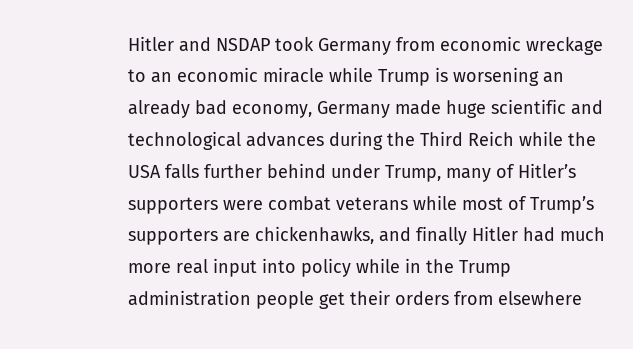Hitler and NSDAP took Germany from economic wreckage to an economic miracle while Trump is worsening an already bad economy, Germany made huge scientific and technological advances during the Third Reich while the USA falls further behind under Trump, many of Hitler’s supporters were combat veterans while most of Trump’s supporters are chickenhawks, and finally Hitler had much more real input into policy while in the Trump administration people get their orders from elsewhere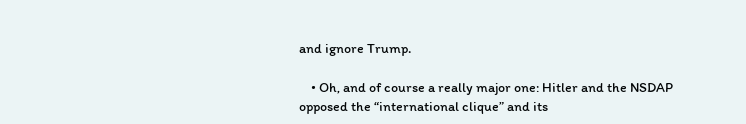and ignore Trump.

    • Oh, and of course a really major one: Hitler and the NSDAP opposed the “international clique” and its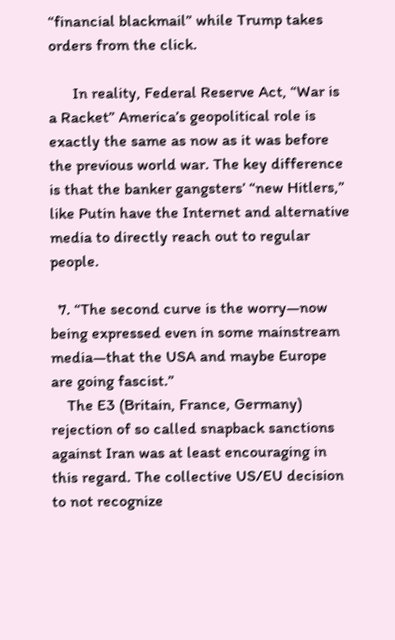“financial blackmail” while Trump takes orders from the click.

      In reality, Federal Reserve Act, “War is a Racket” America’s geopolitical role is exactly the same as now as it was before the previous world war. The key difference is that the banker gangsters’ “new Hitlers,” like Putin have the Internet and alternative media to directly reach out to regular people.

  7. “The second curve is the worry—now being expressed even in some mainstream media—that the USA and maybe Europe are going fascist.”
    The E3 (Britain, France, Germany) rejection of so called snapback sanctions against Iran was at least encouraging in this regard. The collective US/EU decision to not recognize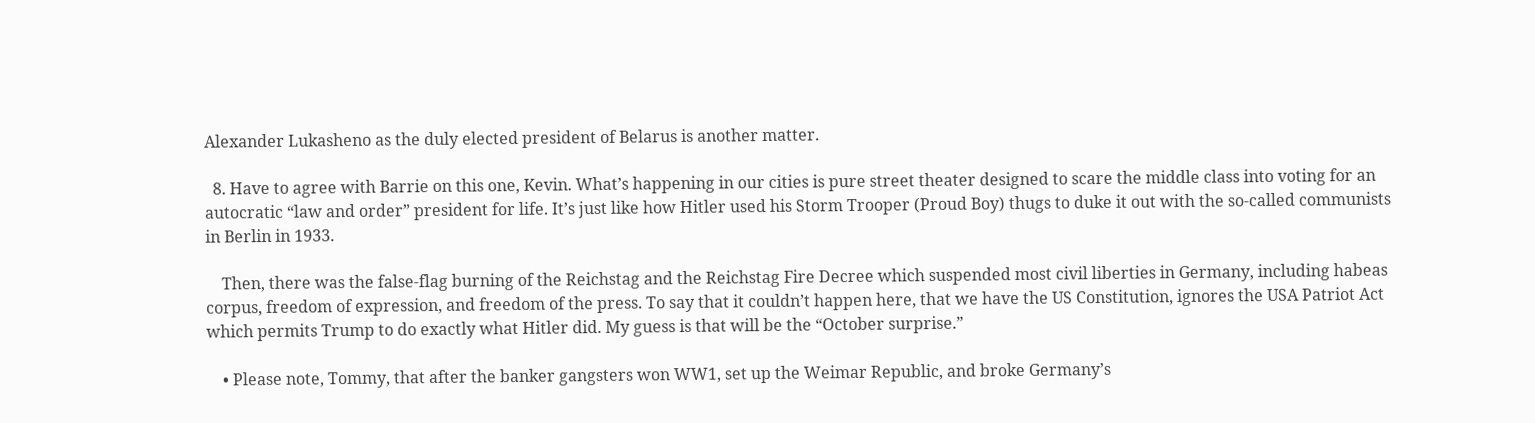Alexander Lukasheno as the duly elected president of Belarus is another matter.

  8. Have to agree with Barrie on this one, Kevin. What’s happening in our cities is pure street theater designed to scare the middle class into voting for an autocratic “law and order” president for life. It’s just like how Hitler used his Storm Trooper (Proud Boy) thugs to duke it out with the so-called communists in Berlin in 1933.

    Then, there was the false-flag burning of the Reichstag and the Reichstag Fire Decree which suspended most civil liberties in Germany, including habeas corpus, freedom of expression, and freedom of the press. To say that it couldn’t happen here, that we have the US Constitution, ignores the USA Patriot Act which permits Trump to do exactly what Hitler did. My guess is that will be the “October surprise.”

    • Please note, Tommy, that after the banker gangsters won WW1, set up the Weimar Republic, and broke Germany’s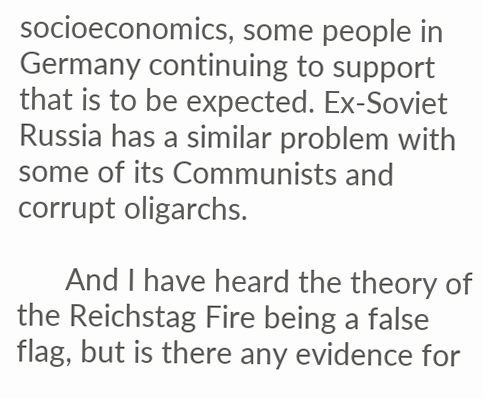socioeconomics, some people in Germany continuing to support that is to be expected. Ex-Soviet Russia has a similar problem with some of its Communists and corrupt oligarchs.

      And I have heard the theory of the Reichstag Fire being a false flag, but is there any evidence for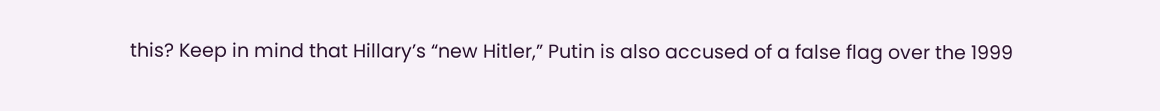this? Keep in mind that Hillary’s “new Hitler,” Putin is also accused of a false flag over the 1999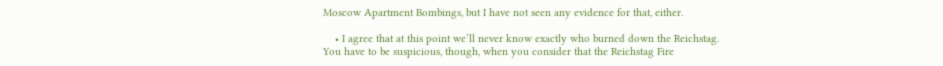Moscow Apartment Bombings, but I have not seen any evidence for that, either.

    • I agree that at this point we’ll never know exactly who burned down the Reichstag. You have to be suspicious, though, when you consider that the Reichstag Fire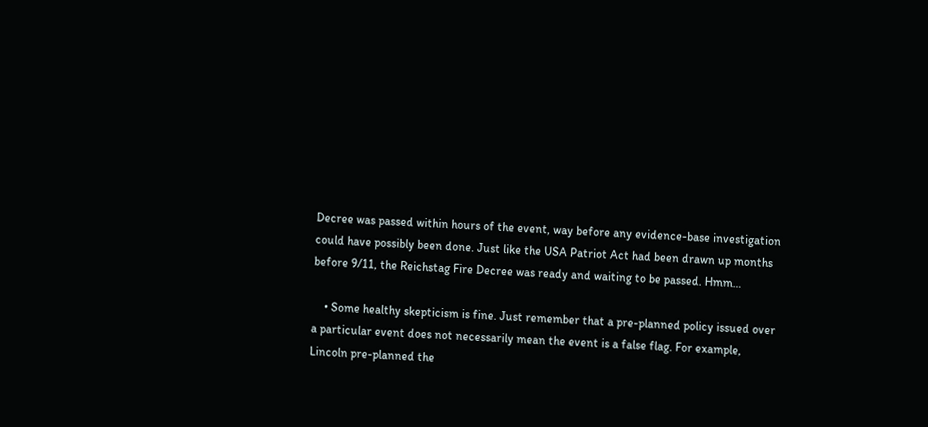Decree was passed within hours of the event, way before any evidence-base investigation could have possibly been done. Just like the USA Patriot Act had been drawn up months before 9/11, the Reichstag Fire Decree was ready and waiting to be passed. Hmm…

    • Some healthy skepticism is fine. Just remember that a pre-planned policy issued over a particular event does not necessarily mean the event is a false flag. For example, Lincoln pre-planned the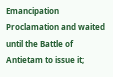Emancipation Proclamation and waited until the Battle of Antietam to issue it;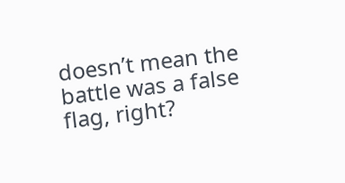doesn’t mean the battle was a false flag, right?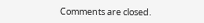Comments are closed.